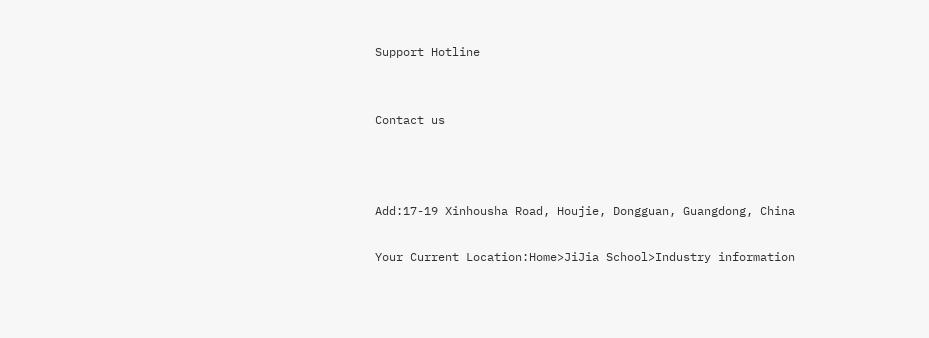Support Hotline


Contact us



Add:17-19 Xinhousha Road, Houjie, Dongguan, Guangdong, China

Your Current Location:Home>JiJia School>Industry information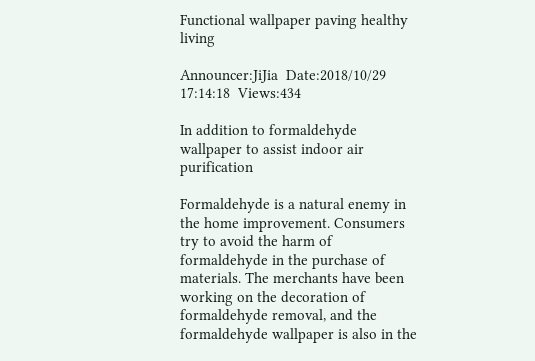Functional wallpaper paving healthy living

Announcer:JiJia  Date:2018/10/29 17:14:18  Views:434

In addition to formaldehyde wallpaper to assist indoor air purification

Formaldehyde is a natural enemy in the home improvement. Consumers try to avoid the harm of formaldehyde in the purchase of materials. The merchants have been working on the decoration of formaldehyde removal, and the formaldehyde wallpaper is also in the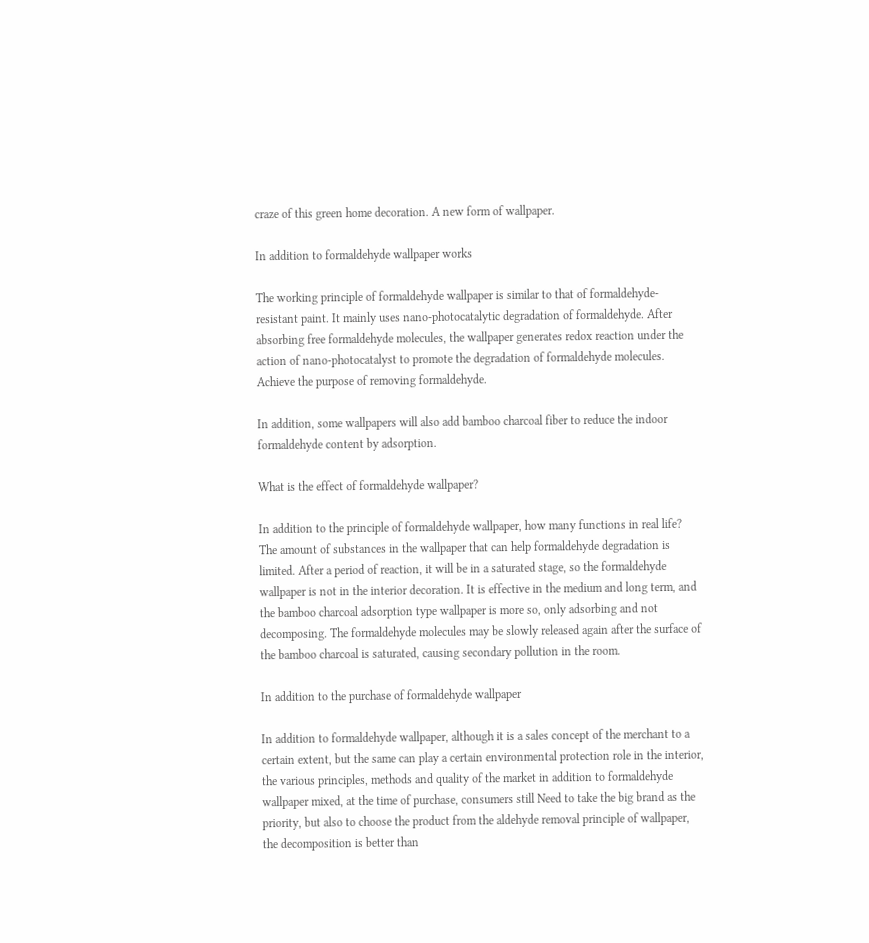craze of this green home decoration. A new form of wallpaper.

In addition to formaldehyde wallpaper works

The working principle of formaldehyde wallpaper is similar to that of formaldehyde-resistant paint. It mainly uses nano-photocatalytic degradation of formaldehyde. After absorbing free formaldehyde molecules, the wallpaper generates redox reaction under the action of nano-photocatalyst to promote the degradation of formaldehyde molecules. Achieve the purpose of removing formaldehyde.

In addition, some wallpapers will also add bamboo charcoal fiber to reduce the indoor formaldehyde content by adsorption.

What is the effect of formaldehyde wallpaper?

In addition to the principle of formaldehyde wallpaper, how many functions in real life? The amount of substances in the wallpaper that can help formaldehyde degradation is limited. After a period of reaction, it will be in a saturated stage, so the formaldehyde wallpaper is not in the interior decoration. It is effective in the medium and long term, and the bamboo charcoal adsorption type wallpaper is more so, only adsorbing and not decomposing. The formaldehyde molecules may be slowly released again after the surface of the bamboo charcoal is saturated, causing secondary pollution in the room.

In addition to the purchase of formaldehyde wallpaper

In addition to formaldehyde wallpaper, although it is a sales concept of the merchant to a certain extent, but the same can play a certain environmental protection role in the interior, the various principles, methods and quality of the market in addition to formaldehyde wallpaper mixed, at the time of purchase, consumers still Need to take the big brand as the priority, but also to choose the product from the aldehyde removal principle of wallpaper, the decomposition is better than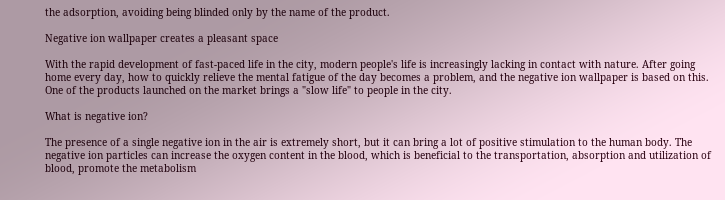the adsorption, avoiding being blinded only by the name of the product.

Negative ion wallpaper creates a pleasant space

With the rapid development of fast-paced life in the city, modern people's life is increasingly lacking in contact with nature. After going home every day, how to quickly relieve the mental fatigue of the day becomes a problem, and the negative ion wallpaper is based on this. One of the products launched on the market brings a "slow life" to people in the city.

What is negative ion?

The presence of a single negative ion in the air is extremely short, but it can bring a lot of positive stimulation to the human body. The negative ion particles can increase the oxygen content in the blood, which is beneficial to the transportation, absorption and utilization of blood, promote the metabolism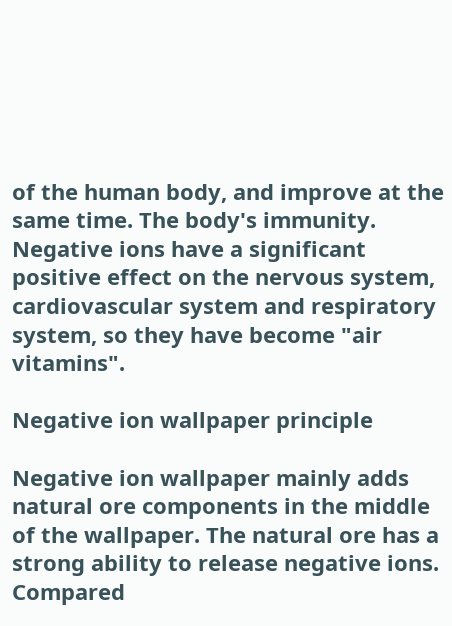of the human body, and improve at the same time. The body's immunity. Negative ions have a significant positive effect on the nervous system, cardiovascular system and respiratory system, so they have become "air vitamins".

Negative ion wallpaper principle

Negative ion wallpaper mainly adds natural ore components in the middle of the wallpaper. The natural ore has a strong ability to release negative ions. Compared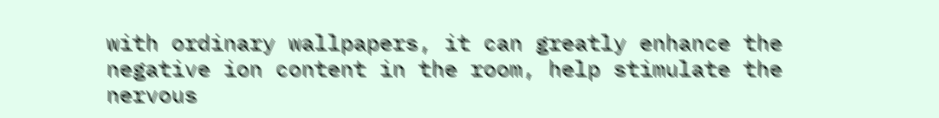with ordinary wallpapers, it can greatly enhance the negative ion content in the room, help stimulate the nervous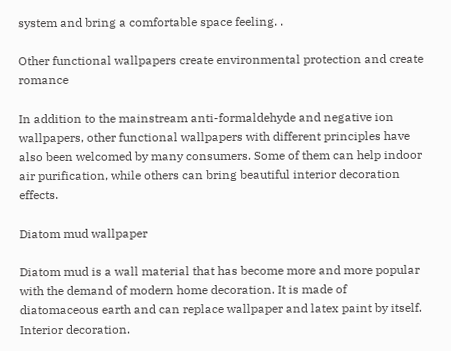system and bring a comfortable space feeling. .

Other functional wallpapers create environmental protection and create romance

In addition to the mainstream anti-formaldehyde and negative ion wallpapers, other functional wallpapers with different principles have also been welcomed by many consumers. Some of them can help indoor air purification, while others can bring beautiful interior decoration effects.

Diatom mud wallpaper

Diatom mud is a wall material that has become more and more popular with the demand of modern home decoration. It is made of diatomaceous earth and can replace wallpaper and latex paint by itself. Interior decoration.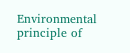Environmental principle of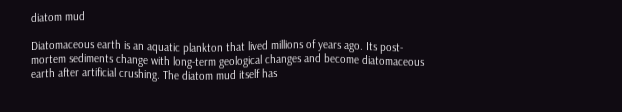diatom mud

Diatomaceous earth is an aquatic plankton that lived millions of years ago. Its post-mortem sediments change with long-term geological changes and become diatomaceous earth after artificial crushing. The diatom mud itself has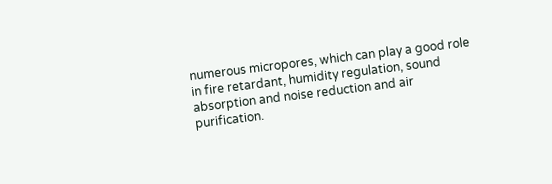numerous micropores, which can play a good role in fire retardant, humidity regulation, sound absorption and noise reduction and air purification.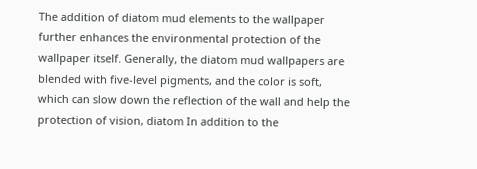The addition of diatom mud elements to the wallpaper further enhances the environmental protection of the wallpaper itself. Generally, the diatom mud wallpapers are blended with five-level pigments, and the color is soft, which can slow down the reflection of the wall and help the protection of vision, diatom In addition to the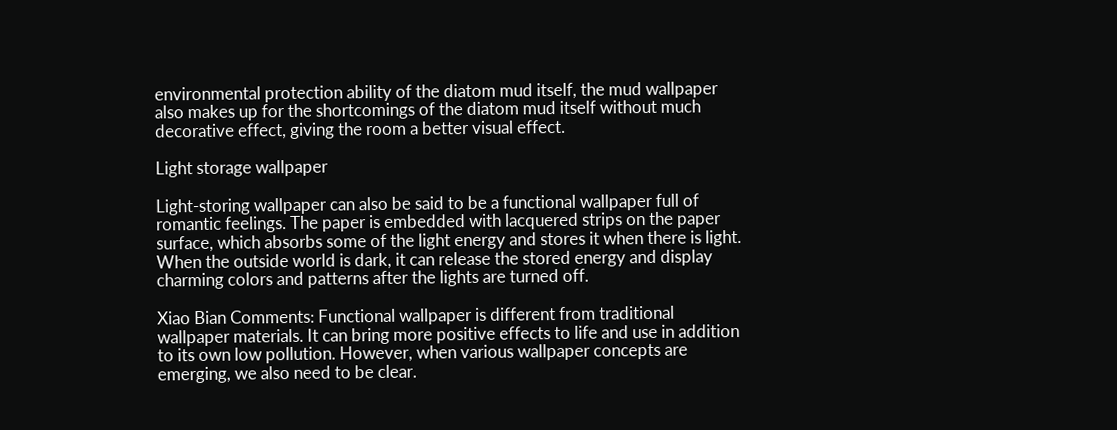environmental protection ability of the diatom mud itself, the mud wallpaper also makes up for the shortcomings of the diatom mud itself without much decorative effect, giving the room a better visual effect.

Light storage wallpaper

Light-storing wallpaper can also be said to be a functional wallpaper full of romantic feelings. The paper is embedded with lacquered strips on the paper surface, which absorbs some of the light energy and stores it when there is light. When the outside world is dark, it can release the stored energy and display charming colors and patterns after the lights are turned off.

Xiao Bian Comments: Functional wallpaper is different from traditional wallpaper materials. It can bring more positive effects to life and use in addition to its own low pollution. However, when various wallpaper concepts are emerging, we also need to be clear.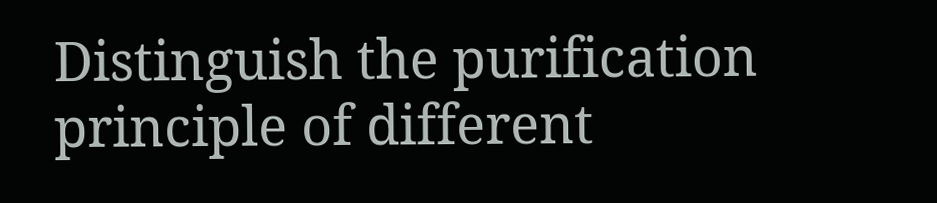Distinguish the purification principle of different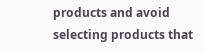products and avoid selecting products that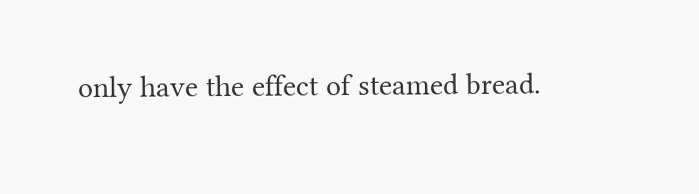only have the effect of steamed bread.